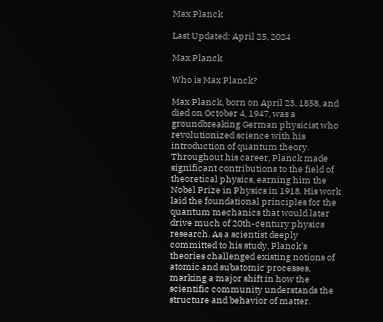Max Planck

Last Updated: April 25, 2024

Max Planck

Who is Max Planck?

Max Planck, born on April 23, 1858, and died on October 4, 1947, was a groundbreaking German physicist who revolutionized science with his introduction of quantum theory. Throughout his career, Planck made significant contributions to the field of theoretical physics, earning him the Nobel Prize in Physics in 1918. His work laid the foundational principles for the quantum mechanics that would later drive much of 20th-century physics research. As a scientist deeply committed to his study, Planck’s theories challenged existing notions of atomic and subatomic processes, marking a major shift in how the scientific community understands the structure and behavior of matter.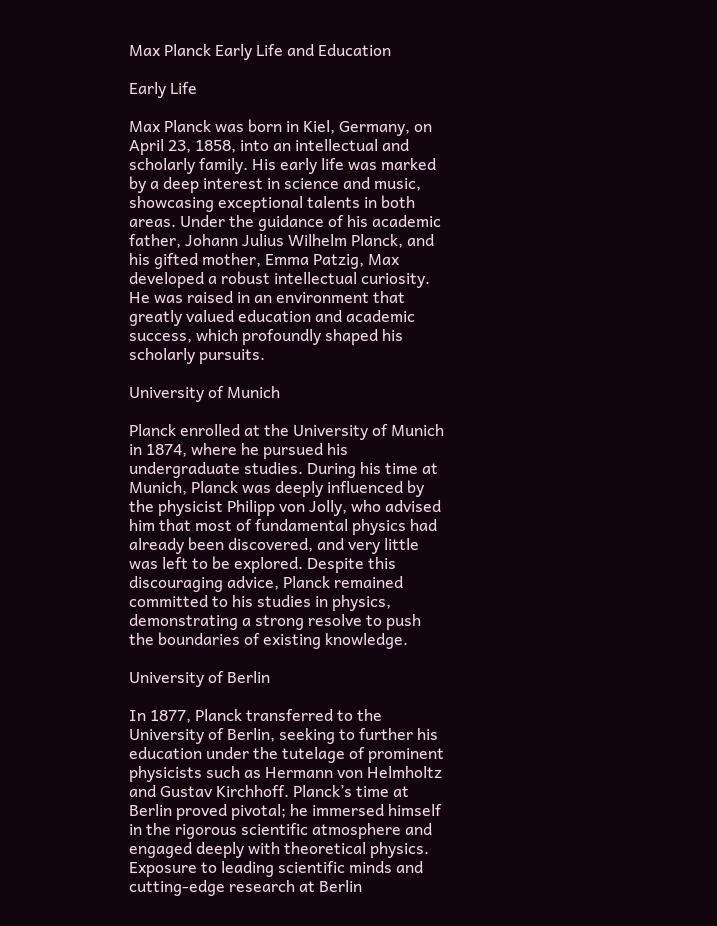Max Planck Early Life and Education

Early Life

Max Planck was born in Kiel, Germany, on April 23, 1858, into an intellectual and scholarly family. His early life was marked by a deep interest in science and music, showcasing exceptional talents in both areas. Under the guidance of his academic father, Johann Julius Wilhelm Planck, and his gifted mother, Emma Patzig, Max developed a robust intellectual curiosity. He was raised in an environment that greatly valued education and academic success, which profoundly shaped his scholarly pursuits.

University of Munich

Planck enrolled at the University of Munich in 1874, where he pursued his undergraduate studies. During his time at Munich, Planck was deeply influenced by the physicist Philipp von Jolly, who advised him that most of fundamental physics had already been discovered, and very little was left to be explored. Despite this discouraging advice, Planck remained committed to his studies in physics, demonstrating a strong resolve to push the boundaries of existing knowledge.

University of Berlin

In 1877, Planck transferred to the University of Berlin, seeking to further his education under the tutelage of prominent physicists such as Hermann von Helmholtz and Gustav Kirchhoff. Planck’s time at Berlin proved pivotal; he immersed himself in the rigorous scientific atmosphere and engaged deeply with theoretical physics. Exposure to leading scientific minds and cutting-edge research at Berlin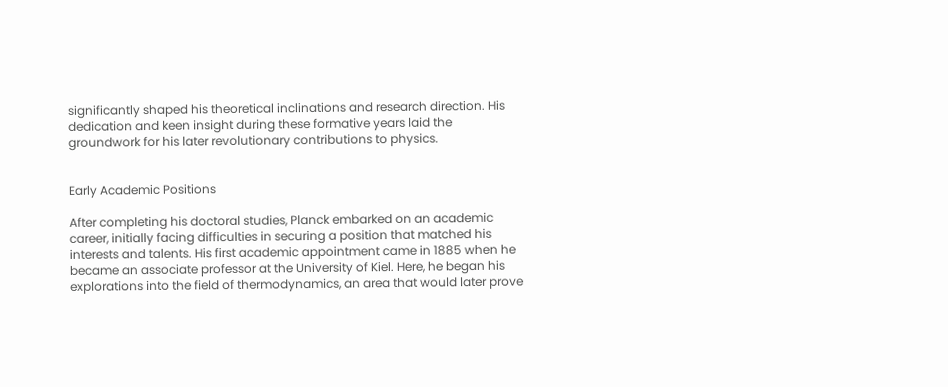significantly shaped his theoretical inclinations and research direction. His dedication and keen insight during these formative years laid the groundwork for his later revolutionary contributions to physics.


Early Academic Positions

After completing his doctoral studies, Planck embarked on an academic career, initially facing difficulties in securing a position that matched his interests and talents. His first academic appointment came in 1885 when he became an associate professor at the University of Kiel. Here, he began his explorations into the field of thermodynamics, an area that would later prove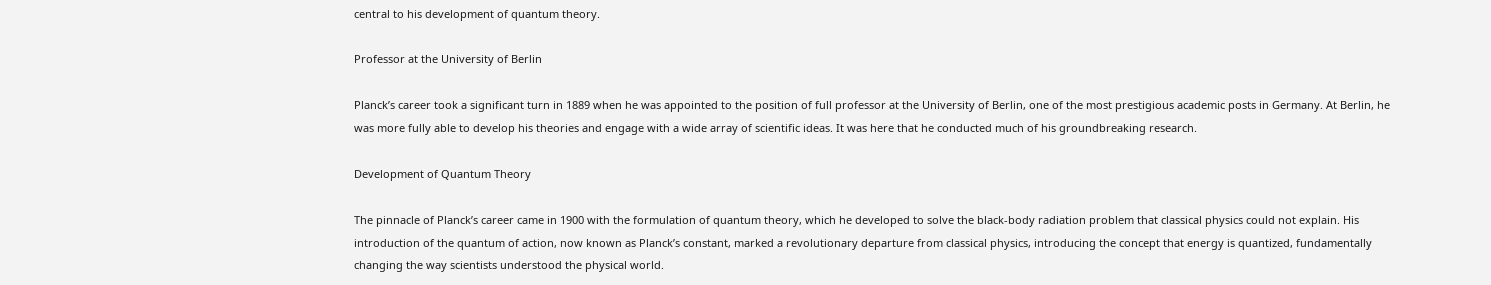central to his development of quantum theory.

Professor at the University of Berlin

Planck’s career took a significant turn in 1889 when he was appointed to the position of full professor at the University of Berlin, one of the most prestigious academic posts in Germany. At Berlin, he was more fully able to develop his theories and engage with a wide array of scientific ideas. It was here that he conducted much of his groundbreaking research.

Development of Quantum Theory

The pinnacle of Planck’s career came in 1900 with the formulation of quantum theory, which he developed to solve the black-body radiation problem that classical physics could not explain. His introduction of the quantum of action, now known as Planck’s constant, marked a revolutionary departure from classical physics, introducing the concept that energy is quantized, fundamentally changing the way scientists understood the physical world.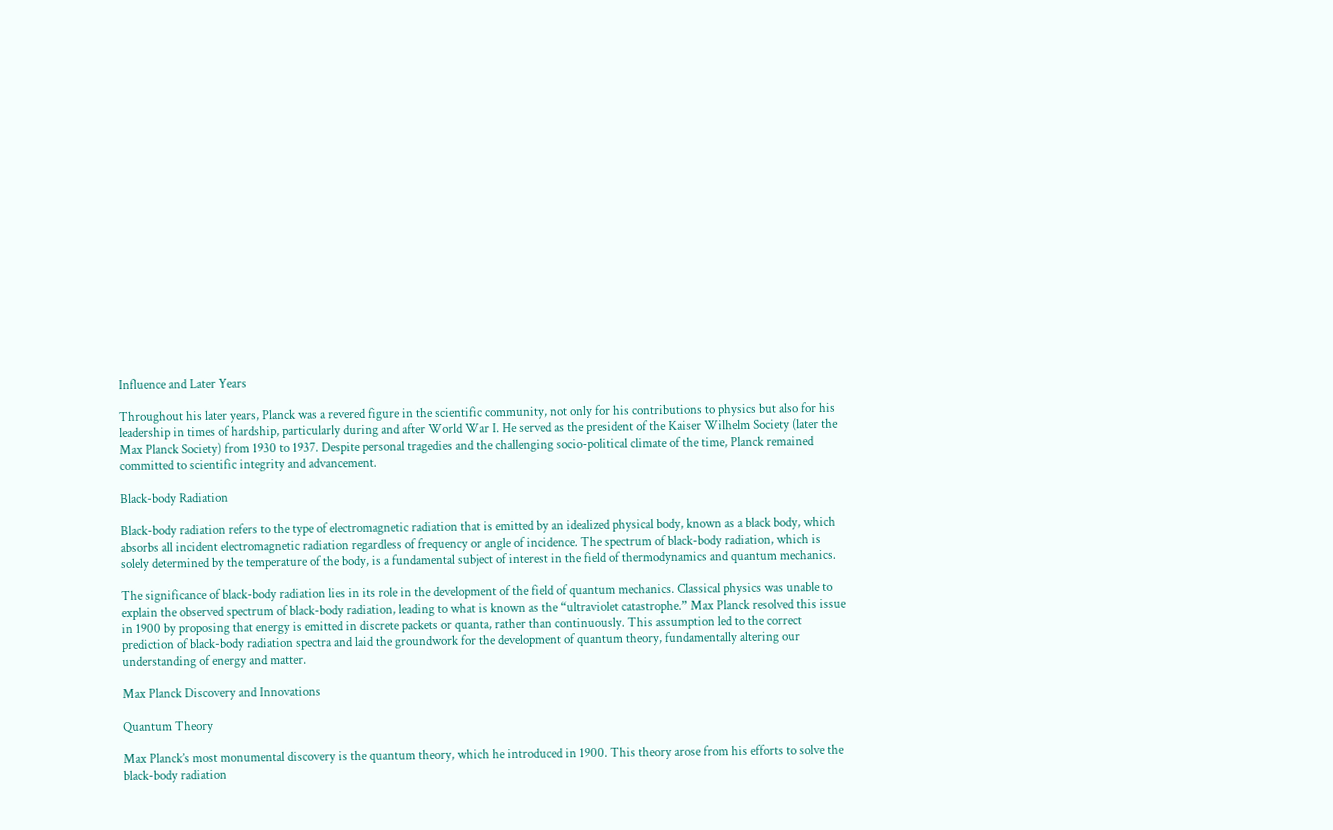Influence and Later Years

Throughout his later years, Planck was a revered figure in the scientific community, not only for his contributions to physics but also for his leadership in times of hardship, particularly during and after World War I. He served as the president of the Kaiser Wilhelm Society (later the Max Planck Society) from 1930 to 1937. Despite personal tragedies and the challenging socio-political climate of the time, Planck remained committed to scientific integrity and advancement.

Black-body Radiation

Black-body radiation refers to the type of electromagnetic radiation that is emitted by an idealized physical body, known as a black body, which absorbs all incident electromagnetic radiation regardless of frequency or angle of incidence. The spectrum of black-body radiation, which is solely determined by the temperature of the body, is a fundamental subject of interest in the field of thermodynamics and quantum mechanics.

The significance of black-body radiation lies in its role in the development of the field of quantum mechanics. Classical physics was unable to explain the observed spectrum of black-body radiation, leading to what is known as the “ultraviolet catastrophe.” Max Planck resolved this issue in 1900 by proposing that energy is emitted in discrete packets or quanta, rather than continuously. This assumption led to the correct prediction of black-body radiation spectra and laid the groundwork for the development of quantum theory, fundamentally altering our understanding of energy and matter.

Max Planck Discovery and Innovations

Quantum Theory

Max Planck’s most monumental discovery is the quantum theory, which he introduced in 1900. This theory arose from his efforts to solve the black-body radiation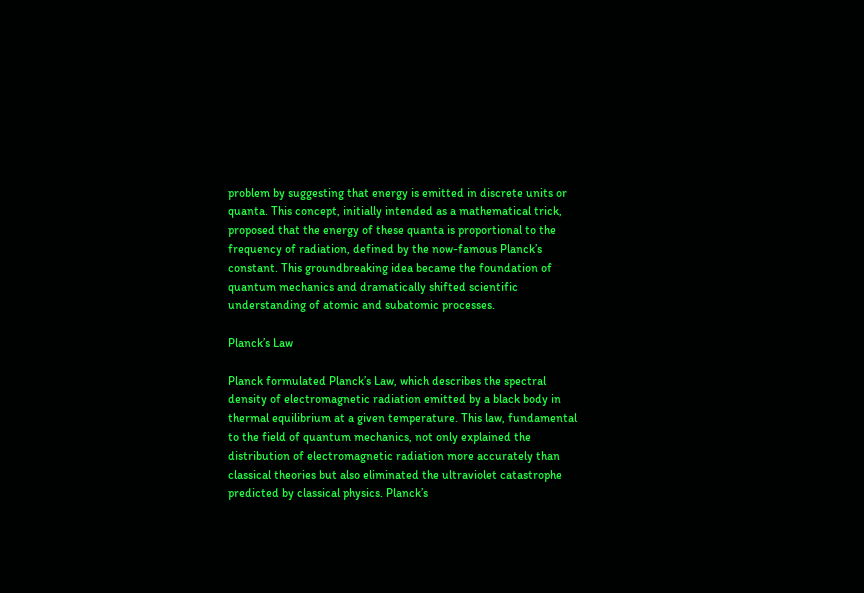problem by suggesting that energy is emitted in discrete units or quanta. This concept, initially intended as a mathematical trick, proposed that the energy of these quanta is proportional to the frequency of radiation, defined by the now-famous Planck’s constant. This groundbreaking idea became the foundation of quantum mechanics and dramatically shifted scientific understanding of atomic and subatomic processes.

Planck’s Law

Planck formulated Planck’s Law, which describes the spectral density of electromagnetic radiation emitted by a black body in thermal equilibrium at a given temperature. This law, fundamental to the field of quantum mechanics, not only explained the distribution of electromagnetic radiation more accurately than classical theories but also eliminated the ultraviolet catastrophe predicted by classical physics. Planck’s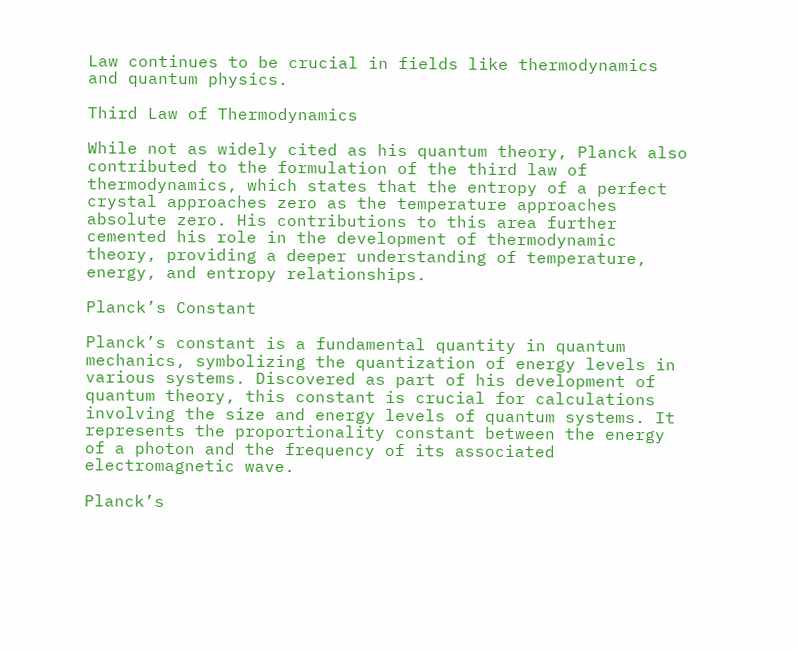Law continues to be crucial in fields like thermodynamics and quantum physics.

Third Law of Thermodynamics

While not as widely cited as his quantum theory, Planck also contributed to the formulation of the third law of thermodynamics, which states that the entropy of a perfect crystal approaches zero as the temperature approaches absolute zero. His contributions to this area further cemented his role in the development of thermodynamic theory, providing a deeper understanding of temperature, energy, and entropy relationships.

Planck’s Constant

Planck’s constant is a fundamental quantity in quantum mechanics, symbolizing the quantization of energy levels in various systems. Discovered as part of his development of quantum theory, this constant is crucial for calculations involving the size and energy levels of quantum systems. It represents the proportionality constant between the energy of a photon and the frequency of its associated electromagnetic wave.

Planck’s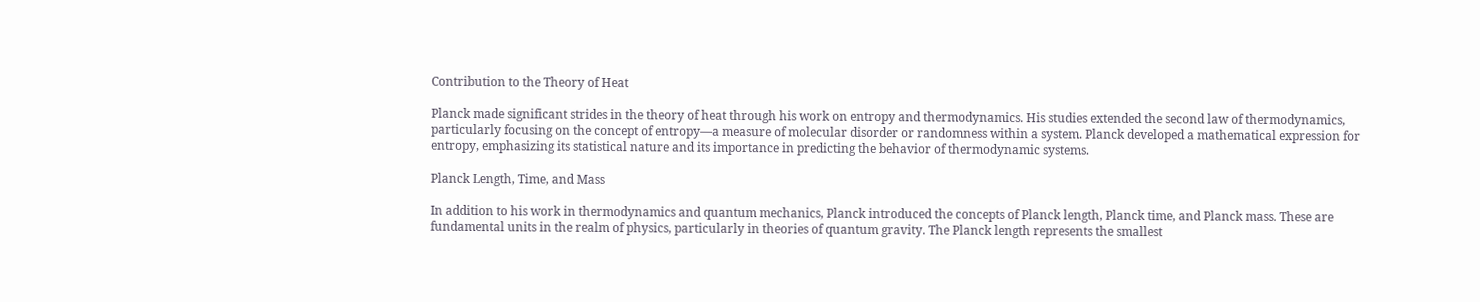Contribution to the Theory of Heat

Planck made significant strides in the theory of heat through his work on entropy and thermodynamics. His studies extended the second law of thermodynamics, particularly focusing on the concept of entropy—a measure of molecular disorder or randomness within a system. Planck developed a mathematical expression for entropy, emphasizing its statistical nature and its importance in predicting the behavior of thermodynamic systems.

Planck Length, Time, and Mass

In addition to his work in thermodynamics and quantum mechanics, Planck introduced the concepts of Planck length, Planck time, and Planck mass. These are fundamental units in the realm of physics, particularly in theories of quantum gravity. The Planck length represents the smallest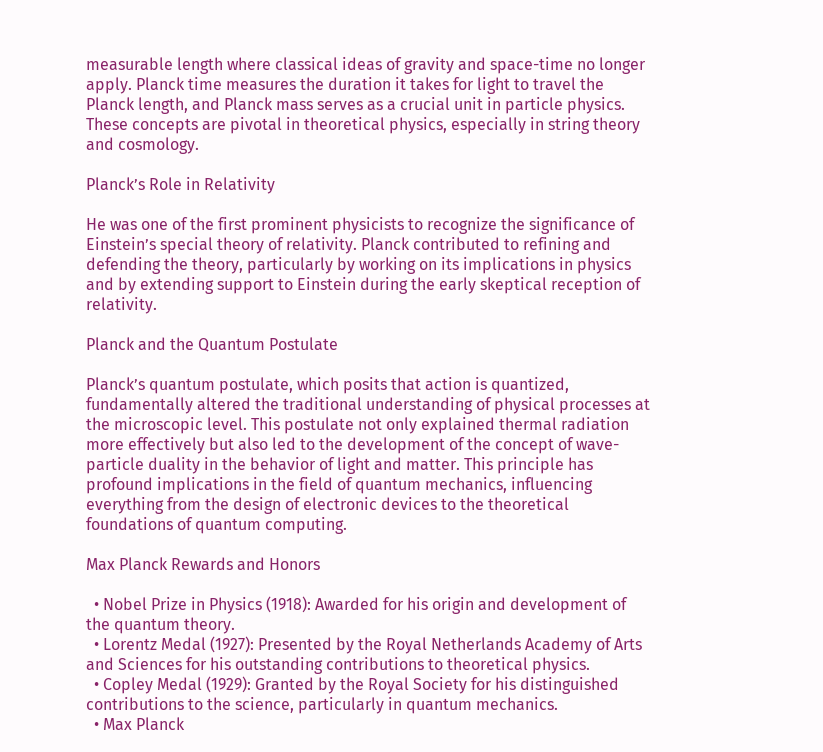measurable length where classical ideas of gravity and space-time no longer apply. Planck time measures the duration it takes for light to travel the Planck length, and Planck mass serves as a crucial unit in particle physics. These concepts are pivotal in theoretical physics, especially in string theory and cosmology.

Planck’s Role in Relativity

He was one of the first prominent physicists to recognize the significance of Einstein’s special theory of relativity. Planck contributed to refining and defending the theory, particularly by working on its implications in physics and by extending support to Einstein during the early skeptical reception of relativity.

Planck and the Quantum Postulate

Planck’s quantum postulate, which posits that action is quantized, fundamentally altered the traditional understanding of physical processes at the microscopic level. This postulate not only explained thermal radiation more effectively but also led to the development of the concept of wave-particle duality in the behavior of light and matter. This principle has profound implications in the field of quantum mechanics, influencing everything from the design of electronic devices to the theoretical foundations of quantum computing.

Max Planck Rewards and Honors

  • Nobel Prize in Physics (1918): Awarded for his origin and development of the quantum theory.
  • Lorentz Medal (1927): Presented by the Royal Netherlands Academy of Arts and Sciences for his outstanding contributions to theoretical physics.
  • Copley Medal (1929): Granted by the Royal Society for his distinguished contributions to the science, particularly in quantum mechanics.
  • Max Planck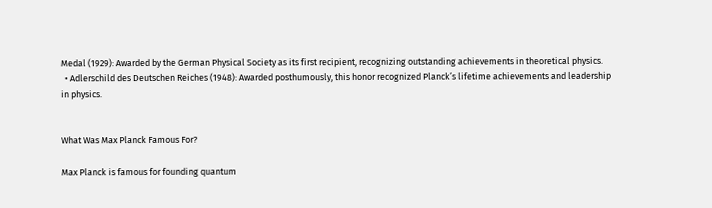Medal (1929): Awarded by the German Physical Society as its first recipient, recognizing outstanding achievements in theoretical physics.
  • Adlerschild des Deutschen Reiches (1948): Awarded posthumously, this honor recognized Planck’s lifetime achievements and leadership in physics.


What Was Max Planck Famous For?

Max Planck is famous for founding quantum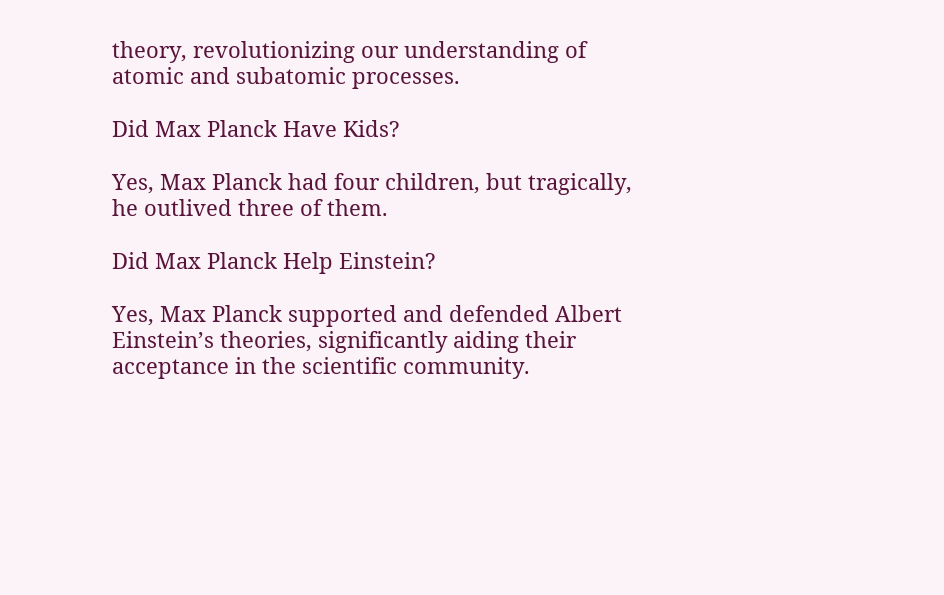theory, revolutionizing our understanding of atomic and subatomic processes.

Did Max Planck Have Kids?

Yes, Max Planck had four children, but tragically, he outlived three of them.

Did Max Planck Help Einstein?

Yes, Max Planck supported and defended Albert Einstein’s theories, significantly aiding their acceptance in the scientific community.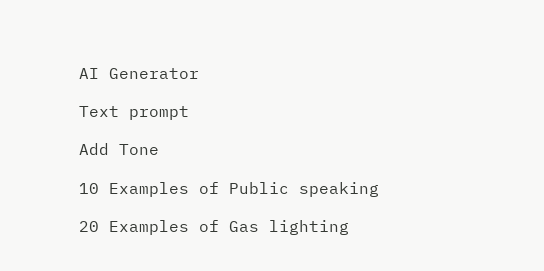AI Generator

Text prompt

Add Tone

10 Examples of Public speaking

20 Examples of Gas lighting